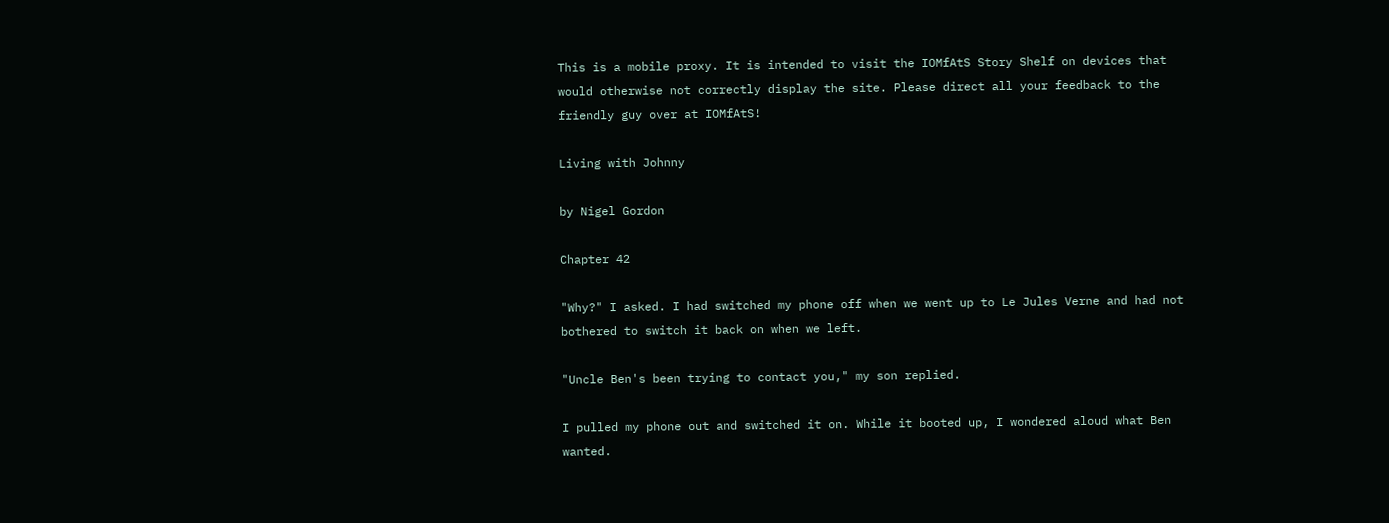This is a mobile proxy. It is intended to visit the IOMfAtS Story Shelf on devices that would otherwise not correctly display the site. Please direct all your feedback to the friendly guy over at IOMfAtS!

Living with Johnny

by Nigel Gordon

Chapter 42

"Why?" I asked. I had switched my phone off when we went up to Le Jules Verne and had not bothered to switch it back on when we left.

"Uncle Ben's been trying to contact you," my son replied.

I pulled my phone out and switched it on. While it booted up, I wondered aloud what Ben wanted.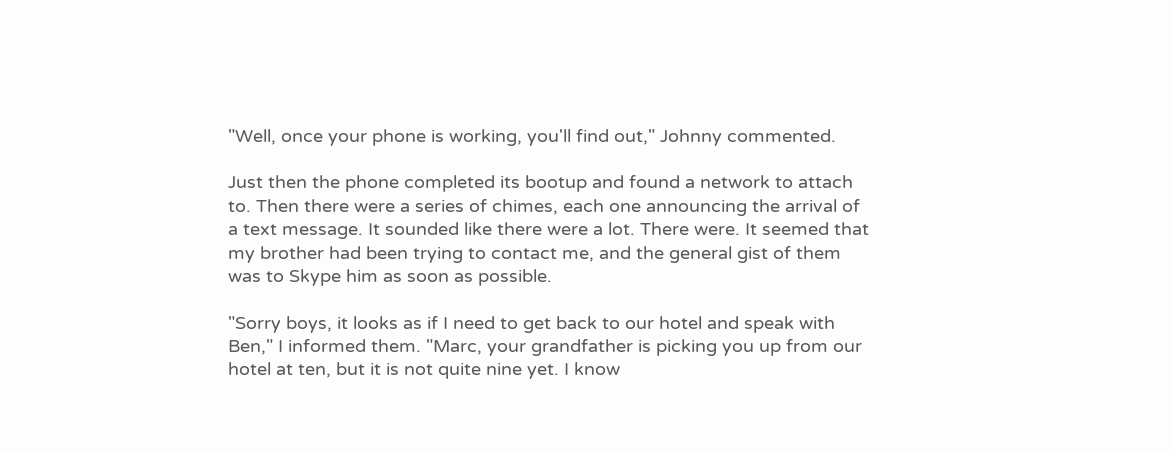"Well, once your phone is working, you'll find out," Johnny commented.

Just then the phone completed its bootup and found a network to attach to. Then there were a series of chimes, each one announcing the arrival of a text message. It sounded like there were a lot. There were. It seemed that my brother had been trying to contact me, and the general gist of them was to Skype him as soon as possible.

"Sorry boys, it looks as if I need to get back to our hotel and speak with Ben," I informed them. "Marc, your grandfather is picking you up from our hotel at ten, but it is not quite nine yet. I know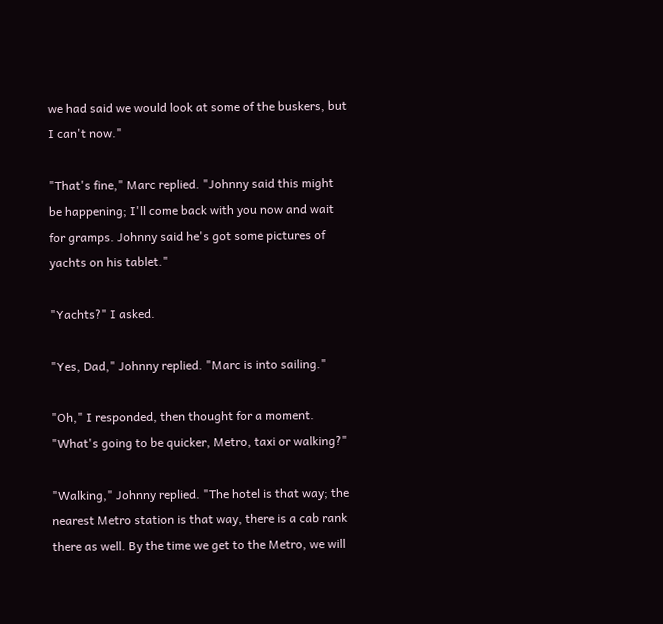we had said we would look at some of the buskers, but I can't now."

"That's fine," Marc replied. "Johnny said this might be happening; I'll come back with you now and wait for gramps. Johnny said he's got some pictures of yachts on his tablet."

"Yachts?" I asked.

"Yes, Dad," Johnny replied. "Marc is into sailing."

"Oh," I responded, then thought for a moment. "What's going to be quicker, Metro, taxi or walking?"

"Walking," Johnny replied. "The hotel is that way; the nearest Metro station is that way, there is a cab rank there as well. By the time we get to the Metro, we will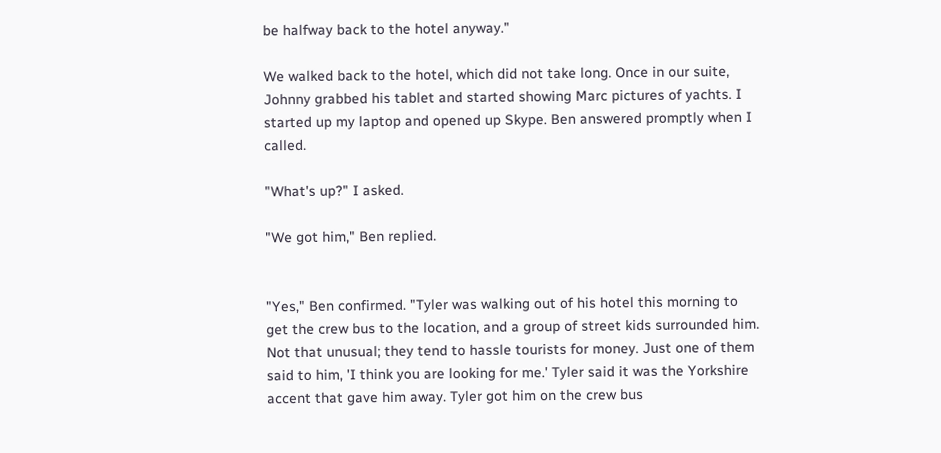be halfway back to the hotel anyway."

We walked back to the hotel, which did not take long. Once in our suite, Johnny grabbed his tablet and started showing Marc pictures of yachts. I started up my laptop and opened up Skype. Ben answered promptly when I called.

"What's up?" I asked.

"We got him," Ben replied.


"Yes," Ben confirmed. "Tyler was walking out of his hotel this morning to get the crew bus to the location, and a group of street kids surrounded him. Not that unusual; they tend to hassle tourists for money. Just one of them said to him, 'I think you are looking for me.' Tyler said it was the Yorkshire accent that gave him away. Tyler got him on the crew bus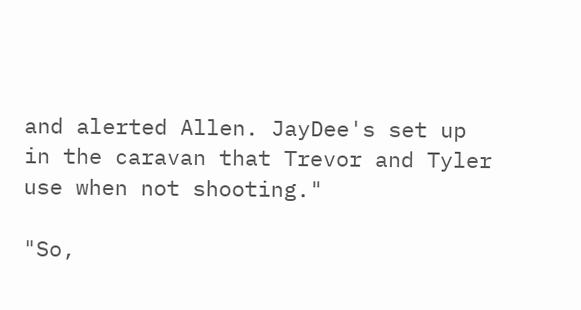and alerted Allen. JayDee's set up in the caravan that Trevor and Tyler use when not shooting."

"So,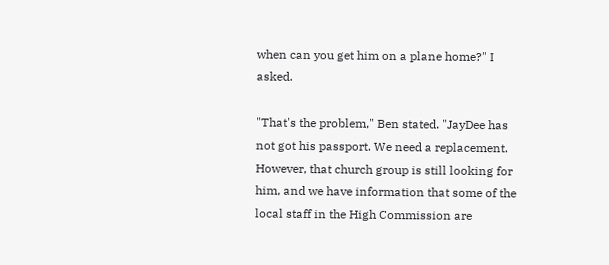when can you get him on a plane home?" I asked.

"That's the problem," Ben stated. "JayDee has not got his passport. We need a replacement. However, that church group is still looking for him, and we have information that some of the local staff in the High Commission are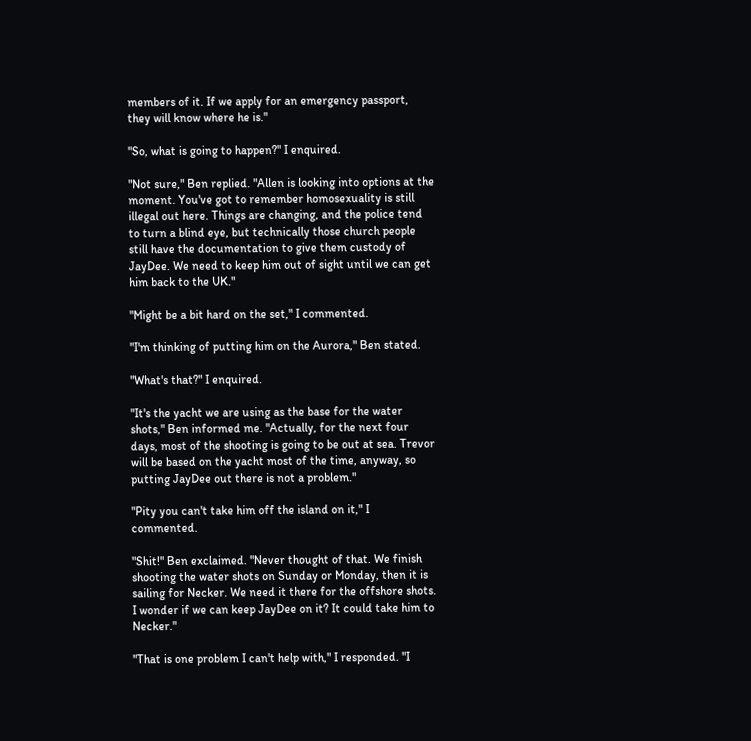members of it. If we apply for an emergency passport, they will know where he is."

"So, what is going to happen?" I enquired.

"Not sure," Ben replied. "Allen is looking into options at the moment. You've got to remember homosexuality is still illegal out here. Things are changing, and the police tend to turn a blind eye, but technically those church people still have the documentation to give them custody of JayDee. We need to keep him out of sight until we can get him back to the UK."

"Might be a bit hard on the set," I commented.

"I'm thinking of putting him on the Aurora," Ben stated.

"What's that?" I enquired.

"It's the yacht we are using as the base for the water shots," Ben informed me. "Actually, for the next four days, most of the shooting is going to be out at sea. Trevor will be based on the yacht most of the time, anyway, so putting JayDee out there is not a problem."

"Pity you can't take him off the island on it," I commented.

"Shit!" Ben exclaimed. "Never thought of that. We finish shooting the water shots on Sunday or Monday, then it is sailing for Necker. We need it there for the offshore shots. I wonder if we can keep JayDee on it? It could take him to Necker."

"That is one problem I can't help with," I responded. "I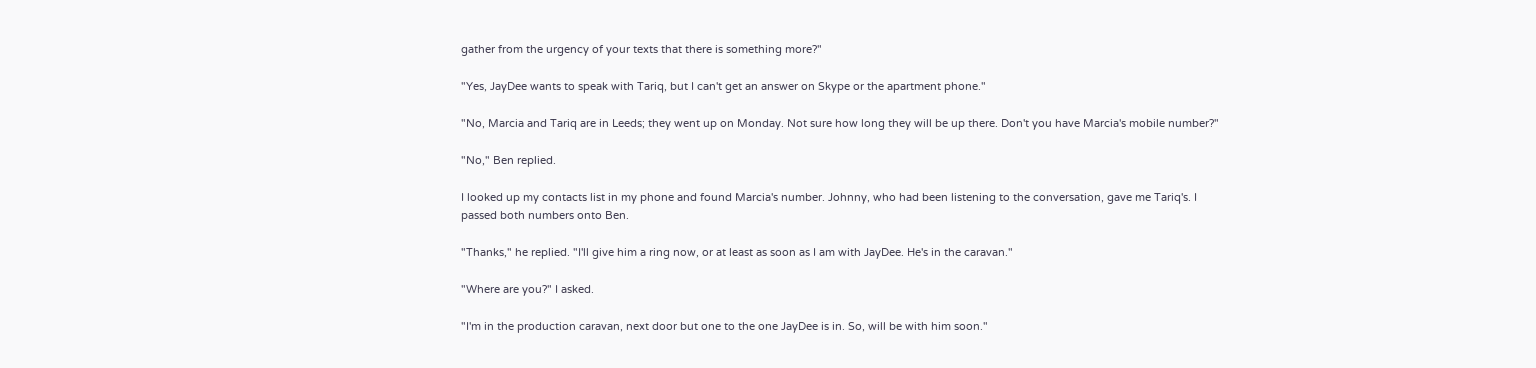gather from the urgency of your texts that there is something more?"

"Yes, JayDee wants to speak with Tariq, but I can't get an answer on Skype or the apartment phone."

"No, Marcia and Tariq are in Leeds; they went up on Monday. Not sure how long they will be up there. Don't you have Marcia's mobile number?"

"No," Ben replied.

I looked up my contacts list in my phone and found Marcia's number. Johnny, who had been listening to the conversation, gave me Tariq's. I passed both numbers onto Ben.

"Thanks," he replied. "I'll give him a ring now, or at least as soon as I am with JayDee. He's in the caravan."

"Where are you?" I asked.

"I'm in the production caravan, next door but one to the one JayDee is in. So, will be with him soon."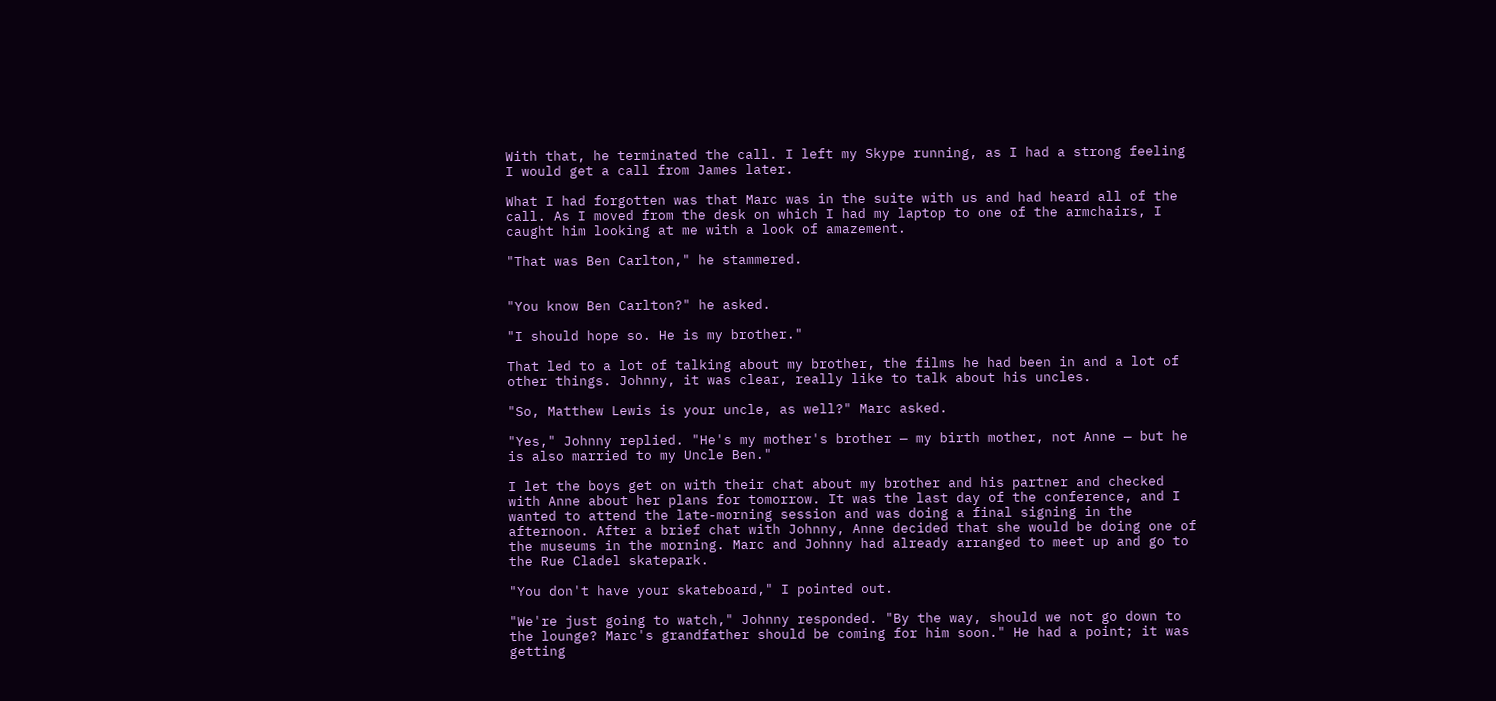With that, he terminated the call. I left my Skype running, as I had a strong feeling I would get a call from James later.

What I had forgotten was that Marc was in the suite with us and had heard all of the call. As I moved from the desk on which I had my laptop to one of the armchairs, I caught him looking at me with a look of amazement.

"That was Ben Carlton," he stammered.


"You know Ben Carlton?" he asked.

"I should hope so. He is my brother."

That led to a lot of talking about my brother, the films he had been in and a lot of other things. Johnny, it was clear, really like to talk about his uncles.

"So, Matthew Lewis is your uncle, as well?" Marc asked.

"Yes," Johnny replied. "He's my mother's brother — my birth mother, not Anne — but he is also married to my Uncle Ben."

I let the boys get on with their chat about my brother and his partner and checked with Anne about her plans for tomorrow. It was the last day of the conference, and I wanted to attend the late-morning session and was doing a final signing in the afternoon. After a brief chat with Johnny, Anne decided that she would be doing one of the museums in the morning. Marc and Johnny had already arranged to meet up and go to the Rue Cladel skatepark.

"You don't have your skateboard," I pointed out.

"We're just going to watch," Johnny responded. "By the way, should we not go down to the lounge? Marc's grandfather should be coming for him soon." He had a point; it was getting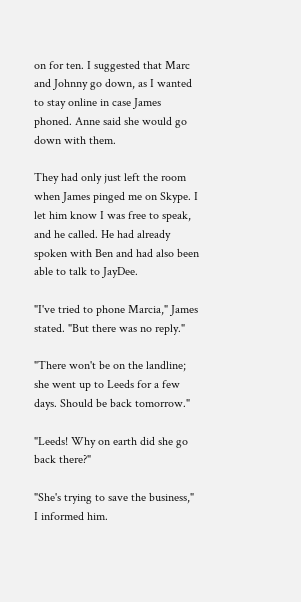on for ten. I suggested that Marc and Johnny go down, as I wanted to stay online in case James phoned. Anne said she would go down with them.

They had only just left the room when James pinged me on Skype. I let him know I was free to speak, and he called. He had already spoken with Ben and had also been able to talk to JayDee.

"I've tried to phone Marcia," James stated. "But there was no reply."

"There won't be on the landline; she went up to Leeds for a few days. Should be back tomorrow."

"Leeds! Why on earth did she go back there?"

"She's trying to save the business," I informed him.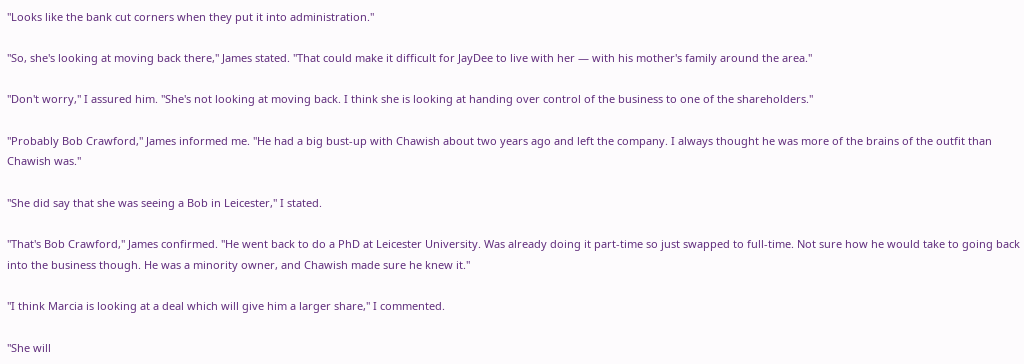"Looks like the bank cut corners when they put it into administration."

"So, she's looking at moving back there," James stated. "That could make it difficult for JayDee to live with her — with his mother's family around the area."

"Don't worry," I assured him. "She's not looking at moving back. I think she is looking at handing over control of the business to one of the shareholders."

"Probably Bob Crawford," James informed me. "He had a big bust-up with Chawish about two years ago and left the company. I always thought he was more of the brains of the outfit than Chawish was."

"She did say that she was seeing a Bob in Leicester," I stated.

"That's Bob Crawford," James confirmed. "He went back to do a PhD at Leicester University. Was already doing it part-time so just swapped to full-time. Not sure how he would take to going back into the business though. He was a minority owner, and Chawish made sure he knew it."

"I think Marcia is looking at a deal which will give him a larger share," I commented.

"She will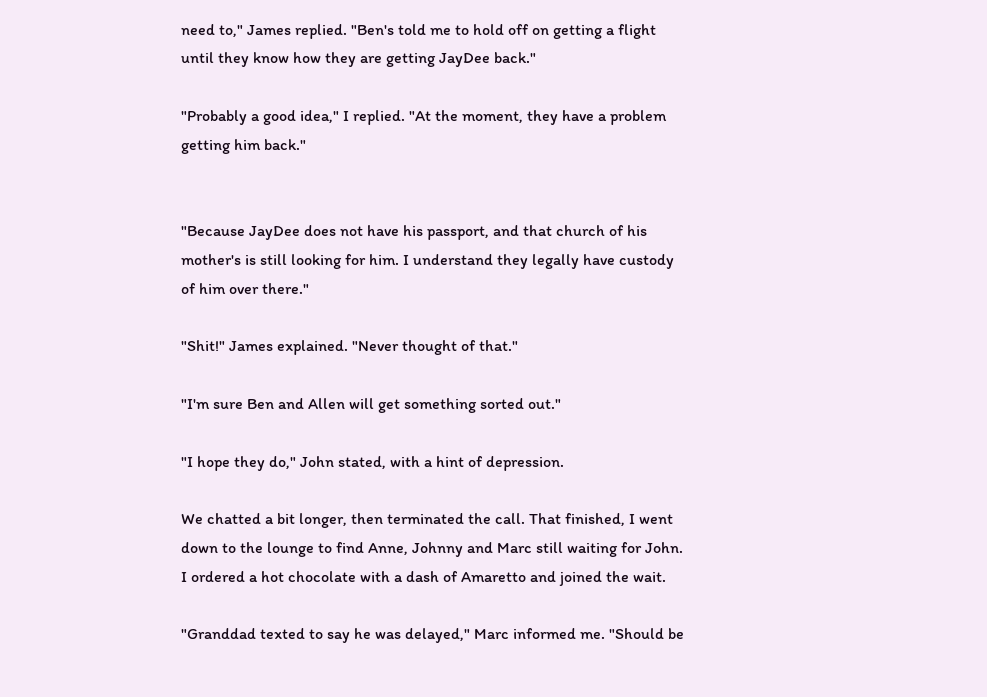need to," James replied. "Ben's told me to hold off on getting a flight until they know how they are getting JayDee back."

"Probably a good idea," I replied. "At the moment, they have a problem getting him back."


"Because JayDee does not have his passport, and that church of his mother's is still looking for him. I understand they legally have custody of him over there."

"Shit!" James explained. "Never thought of that."

"I'm sure Ben and Allen will get something sorted out."

"I hope they do," John stated, with a hint of depression.

We chatted a bit longer, then terminated the call. That finished, I went down to the lounge to find Anne, Johnny and Marc still waiting for John. I ordered a hot chocolate with a dash of Amaretto and joined the wait.

"Granddad texted to say he was delayed," Marc informed me. "Should be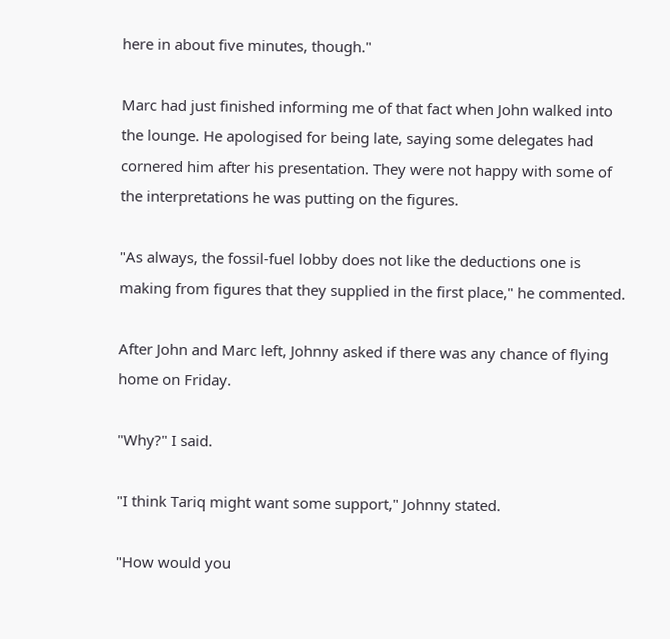here in about five minutes, though."

Marc had just finished informing me of that fact when John walked into the lounge. He apologised for being late, saying some delegates had cornered him after his presentation. They were not happy with some of the interpretations he was putting on the figures.

"As always, the fossil-fuel lobby does not like the deductions one is making from figures that they supplied in the first place," he commented.

After John and Marc left, Johnny asked if there was any chance of flying home on Friday.

"Why?" I said.

"I think Tariq might want some support," Johnny stated.

"How would you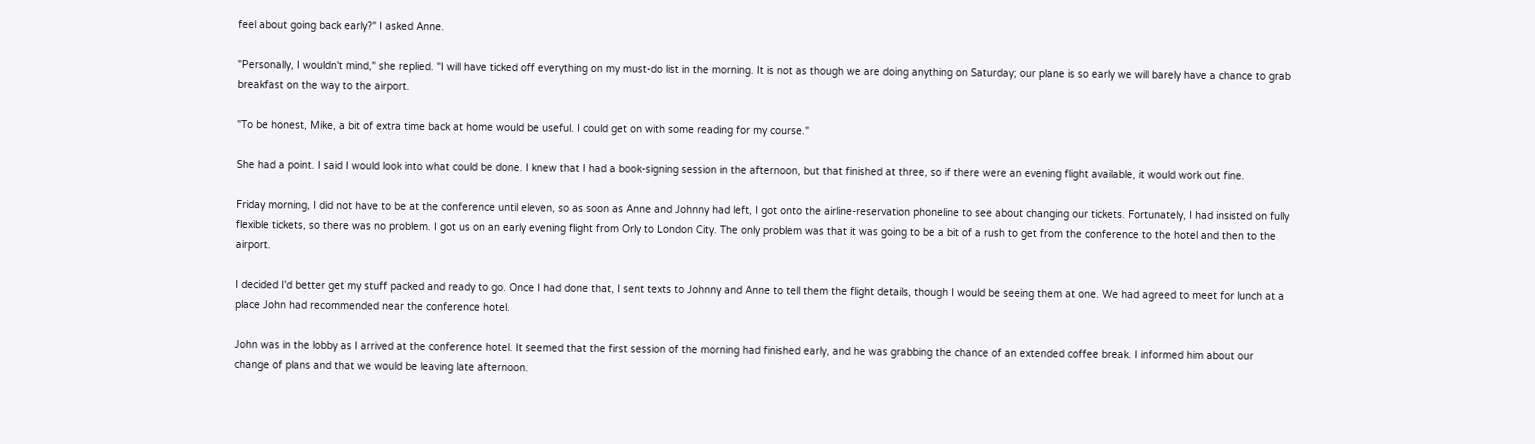feel about going back early?" I asked Anne.

"Personally, I wouldn't mind," she replied. "I will have ticked off everything on my must-do list in the morning. It is not as though we are doing anything on Saturday; our plane is so early we will barely have a chance to grab breakfast on the way to the airport.

"To be honest, Mike, a bit of extra time back at home would be useful. I could get on with some reading for my course."

She had a point. I said I would look into what could be done. I knew that I had a book-signing session in the afternoon, but that finished at three, so if there were an evening flight available, it would work out fine.

Friday morning, I did not have to be at the conference until eleven, so as soon as Anne and Johnny had left, I got onto the airline-reservation phoneline to see about changing our tickets. Fortunately, I had insisted on fully flexible tickets, so there was no problem. I got us on an early evening flight from Orly to London City. The only problem was that it was going to be a bit of a rush to get from the conference to the hotel and then to the airport.

I decided I'd better get my stuff packed and ready to go. Once I had done that, I sent texts to Johnny and Anne to tell them the flight details, though I would be seeing them at one. We had agreed to meet for lunch at a place John had recommended near the conference hotel.

John was in the lobby as I arrived at the conference hotel. It seemed that the first session of the morning had finished early, and he was grabbing the chance of an extended coffee break. I informed him about our change of plans and that we would be leaving late afternoon.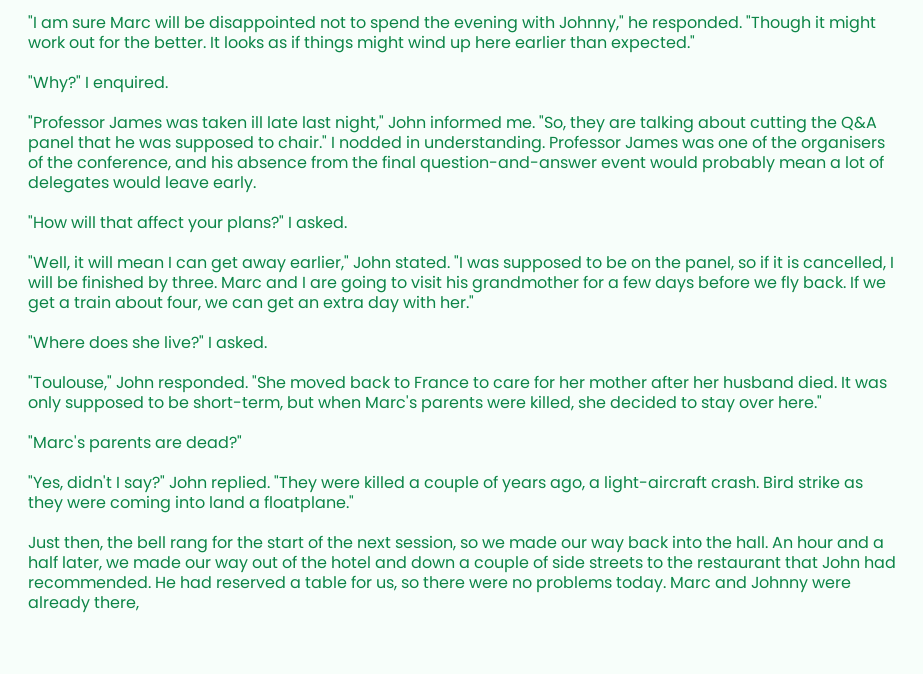"I am sure Marc will be disappointed not to spend the evening with Johnny," he responded. "Though it might work out for the better. It looks as if things might wind up here earlier than expected."

"Why?" I enquired.

"Professor James was taken ill late last night," John informed me. "So, they are talking about cutting the Q&A panel that he was supposed to chair." I nodded in understanding. Professor James was one of the organisers of the conference, and his absence from the final question-and-answer event would probably mean a lot of delegates would leave early.

"How will that affect your plans?" I asked.

"Well, it will mean I can get away earlier," John stated. "I was supposed to be on the panel, so if it is cancelled, I will be finished by three. Marc and I are going to visit his grandmother for a few days before we fly back. If we get a train about four, we can get an extra day with her."

"Where does she live?" I asked.

"Toulouse," John responded. "She moved back to France to care for her mother after her husband died. It was only supposed to be short-term, but when Marc's parents were killed, she decided to stay over here."

"Marc's parents are dead?"

"Yes, didn't I say?" John replied. "They were killed a couple of years ago, a light-aircraft crash. Bird strike as they were coming into land a floatplane."

Just then, the bell rang for the start of the next session, so we made our way back into the hall. An hour and a half later, we made our way out of the hotel and down a couple of side streets to the restaurant that John had recommended. He had reserved a table for us, so there were no problems today. Marc and Johnny were already there,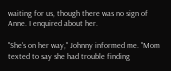waiting for us, though there was no sign of Anne. I enquired about her.

"She's on her way," Johnny informed me. "Mom texted to say she had trouble finding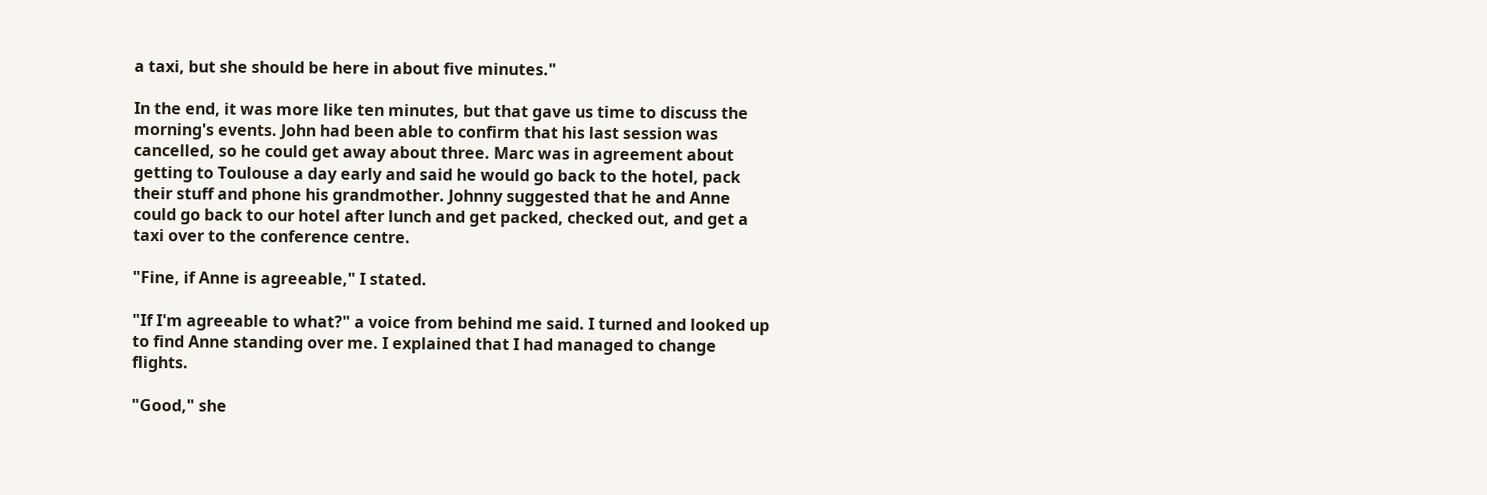a taxi, but she should be here in about five minutes."

In the end, it was more like ten minutes, but that gave us time to discuss the morning's events. John had been able to confirm that his last session was cancelled, so he could get away about three. Marc was in agreement about getting to Toulouse a day early and said he would go back to the hotel, pack their stuff and phone his grandmother. Johnny suggested that he and Anne could go back to our hotel after lunch and get packed, checked out, and get a taxi over to the conference centre.

"Fine, if Anne is agreeable," I stated.

"If I'm agreeable to what?" a voice from behind me said. I turned and looked up to find Anne standing over me. I explained that I had managed to change flights.

"Good," she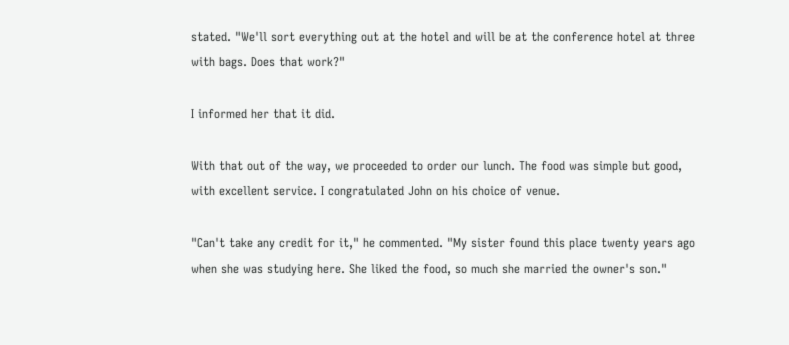stated. "We'll sort everything out at the hotel and will be at the conference hotel at three with bags. Does that work?"

I informed her that it did.

With that out of the way, we proceeded to order our lunch. The food was simple but good, with excellent service. I congratulated John on his choice of venue.

"Can't take any credit for it," he commented. "My sister found this place twenty years ago when she was studying here. She liked the food, so much she married the owner's son."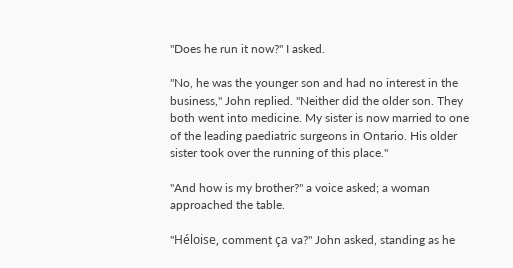"Does he run it now?" I asked.

"No, he was the younger son and had no interest in the business," John replied. "Neither did the older son. They both went into medicine. My sister is now married to one of the leading paediatric surgeons in Ontario. His older sister took over the running of this place."

"And how is my brother?" a voice asked; a woman approached the table.

"Héloise, comment ça va?" John asked, standing as he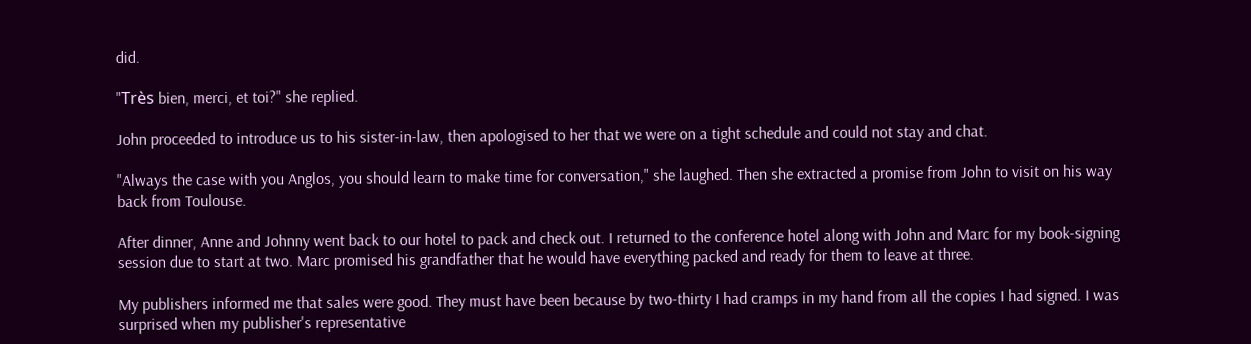did.

"Très bien, merci, et toi?" she replied.

John proceeded to introduce us to his sister-in-law, then apologised to her that we were on a tight schedule and could not stay and chat.

"Always the case with you Anglos, you should learn to make time for conversation," she laughed. Then she extracted a promise from John to visit on his way back from Toulouse.

After dinner, Anne and Johnny went back to our hotel to pack and check out. I returned to the conference hotel along with John and Marc for my book-signing session due to start at two. Marc promised his grandfather that he would have everything packed and ready for them to leave at three.

My publishers informed me that sales were good. They must have been because by two-thirty I had cramps in my hand from all the copies I had signed. I was surprised when my publisher's representative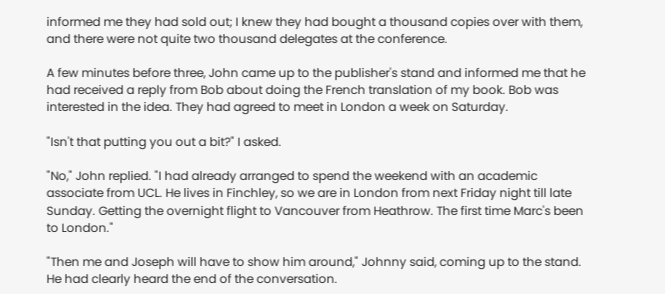informed me they had sold out; I knew they had bought a thousand copies over with them, and there were not quite two thousand delegates at the conference.

A few minutes before three, John came up to the publisher's stand and informed me that he had received a reply from Bob about doing the French translation of my book. Bob was interested in the idea. They had agreed to meet in London a week on Saturday.

"Isn't that putting you out a bit?" I asked.

"No," John replied. "I had already arranged to spend the weekend with an academic associate from UCL. He lives in Finchley, so we are in London from next Friday night till late Sunday. Getting the overnight flight to Vancouver from Heathrow. The first time Marc's been to London."

"Then me and Joseph will have to show him around," Johnny said, coming up to the stand. He had clearly heard the end of the conversation.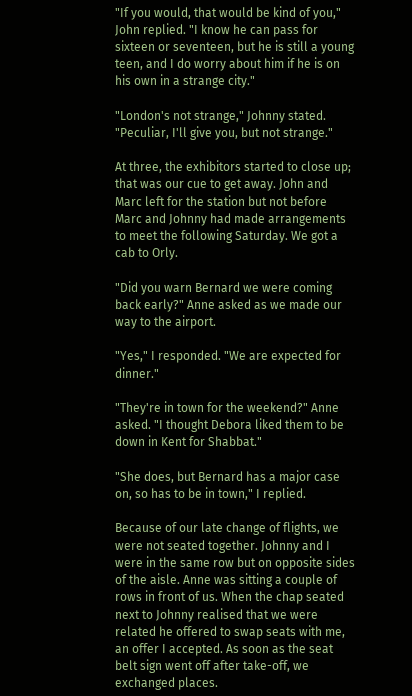"If you would, that would be kind of you," John replied. "I know he can pass for sixteen or seventeen, but he is still a young teen, and I do worry about him if he is on his own in a strange city."

"London's not strange," Johnny stated. "Peculiar, I'll give you, but not strange."

At three, the exhibitors started to close up; that was our cue to get away. John and Marc left for the station but not before Marc and Johnny had made arrangements to meet the following Saturday. We got a cab to Orly.

"Did you warn Bernard we were coming back early?" Anne asked as we made our way to the airport.

"Yes," I responded. "We are expected for dinner."

"They're in town for the weekend?" Anne asked. "I thought Debora liked them to be down in Kent for Shabbat."

"She does, but Bernard has a major case on, so has to be in town," I replied.

Because of our late change of flights, we were not seated together. Johnny and I were in the same row but on opposite sides of the aisle. Anne was sitting a couple of rows in front of us. When the chap seated next to Johnny realised that we were related he offered to swap seats with me, an offer I accepted. As soon as the seat belt sign went off after take-off, we exchanged places.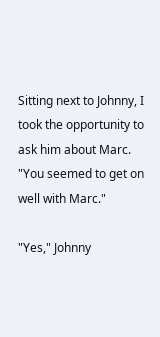Sitting next to Johnny, I took the opportunity to ask him about Marc. "You seemed to get on well with Marc."

"Yes," Johnny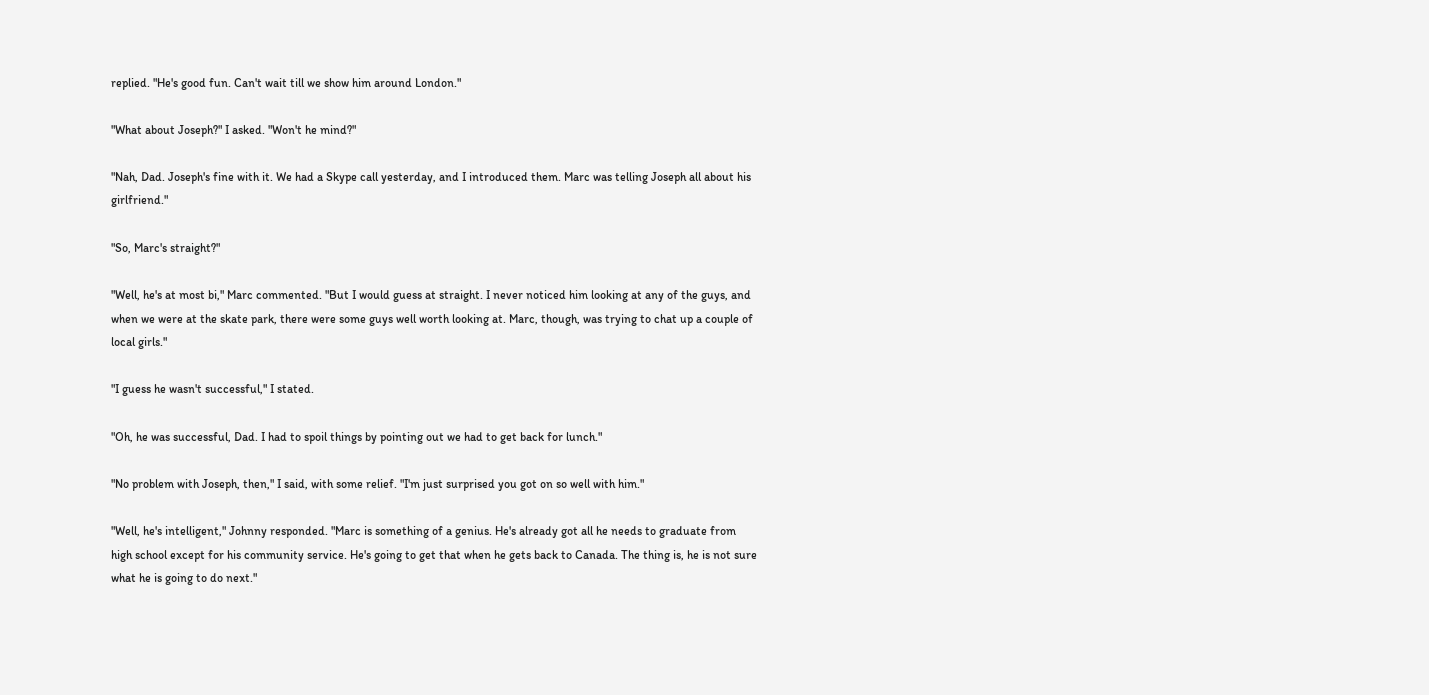replied. "He's good fun. Can't wait till we show him around London."

"What about Joseph?" I asked. "Won't he mind?"

"Nah, Dad. Joseph's fine with it. We had a Skype call yesterday, and I introduced them. Marc was telling Joseph all about his girlfriend."

"So, Marc's straight?"

"Well, he's at most bi," Marc commented. "But I would guess at straight. I never noticed him looking at any of the guys, and when we were at the skate park, there were some guys well worth looking at. Marc, though, was trying to chat up a couple of local girls."

"I guess he wasn't successful," I stated.

"Oh, he was successful, Dad. I had to spoil things by pointing out we had to get back for lunch."

"No problem with Joseph, then," I said, with some relief. "I'm just surprised you got on so well with him."

"Well, he's intelligent," Johnny responded. "Marc is something of a genius. He's already got all he needs to graduate from high school except for his community service. He's going to get that when he gets back to Canada. The thing is, he is not sure what he is going to do next."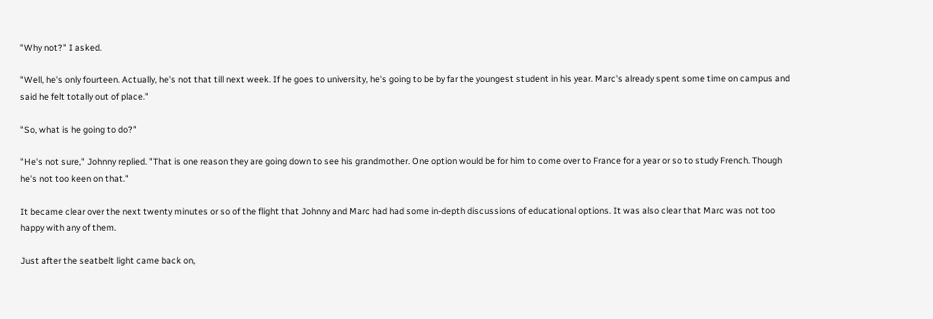"Why not?" I asked.

"Well, he's only fourteen. Actually, he's not that till next week. If he goes to university, he's going to be by far the youngest student in his year. Marc's already spent some time on campus and said he felt totally out of place."

"So, what is he going to do?"

"He's not sure," Johnny replied. "That is one reason they are going down to see his grandmother. One option would be for him to come over to France for a year or so to study French. Though he's not too keen on that."

It became clear over the next twenty minutes or so of the flight that Johnny and Marc had had some in-depth discussions of educational options. It was also clear that Marc was not too happy with any of them.

Just after the seatbelt light came back on,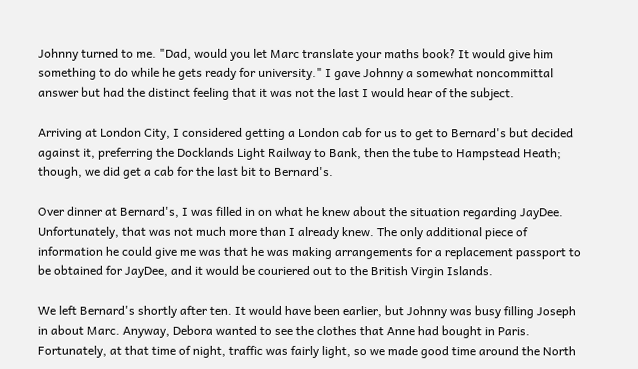Johnny turned to me. "Dad, would you let Marc translate your maths book? It would give him something to do while he gets ready for university." I gave Johnny a somewhat noncommittal answer but had the distinct feeling that it was not the last I would hear of the subject.

Arriving at London City, I considered getting a London cab for us to get to Bernard's but decided against it, preferring the Docklands Light Railway to Bank, then the tube to Hampstead Heath; though, we did get a cab for the last bit to Bernard's.

Over dinner at Bernard's, I was filled in on what he knew about the situation regarding JayDee. Unfortunately, that was not much more than I already knew. The only additional piece of information he could give me was that he was making arrangements for a replacement passport to be obtained for JayDee, and it would be couriered out to the British Virgin Islands.

We left Bernard's shortly after ten. It would have been earlier, but Johnny was busy filling Joseph in about Marc. Anyway, Debora wanted to see the clothes that Anne had bought in Paris. Fortunately, at that time of night, traffic was fairly light, so we made good time around the North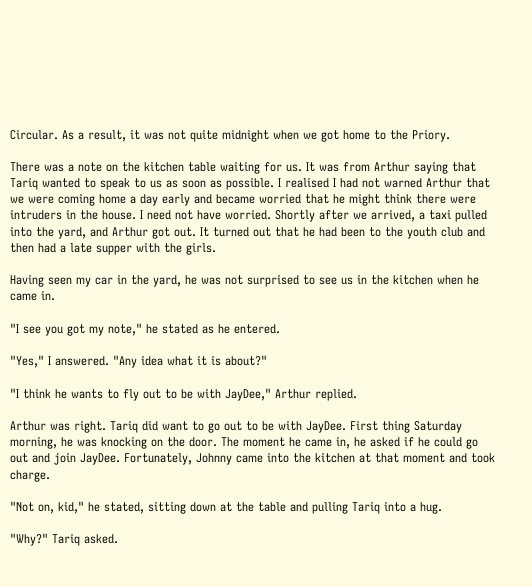Circular. As a result, it was not quite midnight when we got home to the Priory.

There was a note on the kitchen table waiting for us. It was from Arthur saying that Tariq wanted to speak to us as soon as possible. I realised I had not warned Arthur that we were coming home a day early and became worried that he might think there were intruders in the house. I need not have worried. Shortly after we arrived, a taxi pulled into the yard, and Arthur got out. It turned out that he had been to the youth club and then had a late supper with the girls.

Having seen my car in the yard, he was not surprised to see us in the kitchen when he came in.

"I see you got my note," he stated as he entered.

"Yes," I answered. "Any idea what it is about?"

"I think he wants to fly out to be with JayDee," Arthur replied.

Arthur was right. Tariq did want to go out to be with JayDee. First thing Saturday morning, he was knocking on the door. The moment he came in, he asked if he could go out and join JayDee. Fortunately, Johnny came into the kitchen at that moment and took charge.

"Not on, kid," he stated, sitting down at the table and pulling Tariq into a hug.

"Why?" Tariq asked.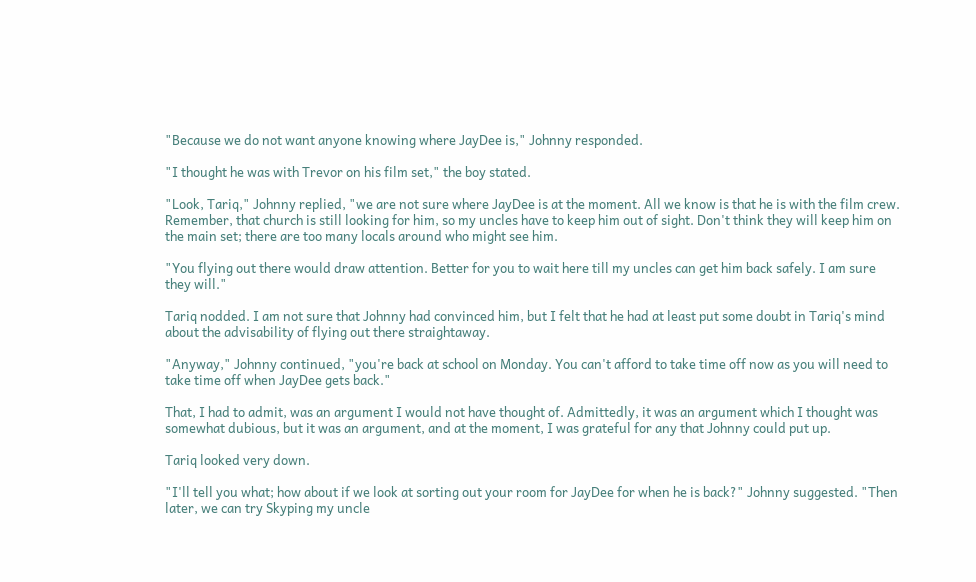"Because we do not want anyone knowing where JayDee is," Johnny responded.

"I thought he was with Trevor on his film set," the boy stated.

"Look, Tariq," Johnny replied, "we are not sure where JayDee is at the moment. All we know is that he is with the film crew. Remember, that church is still looking for him, so my uncles have to keep him out of sight. Don't think they will keep him on the main set; there are too many locals around who might see him.

"You flying out there would draw attention. Better for you to wait here till my uncles can get him back safely. I am sure they will."

Tariq nodded. I am not sure that Johnny had convinced him, but I felt that he had at least put some doubt in Tariq's mind about the advisability of flying out there straightaway.

"Anyway," Johnny continued, "you're back at school on Monday. You can't afford to take time off now as you will need to take time off when JayDee gets back."

That, I had to admit, was an argument I would not have thought of. Admittedly, it was an argument which I thought was somewhat dubious, but it was an argument, and at the moment, I was grateful for any that Johnny could put up.

Tariq looked very down.

"I'll tell you what; how about if we look at sorting out your room for JayDee for when he is back?" Johnny suggested. "Then later, we can try Skyping my uncle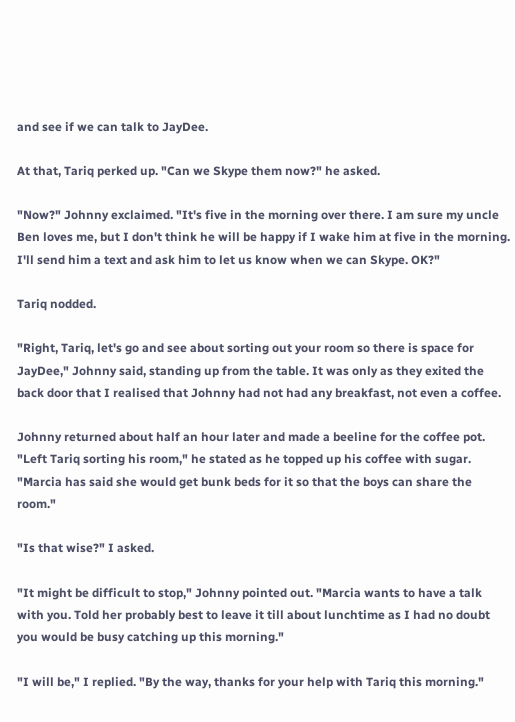and see if we can talk to JayDee.

At that, Tariq perked up. "Can we Skype them now?" he asked.

"Now?" Johnny exclaimed. "It's five in the morning over there. I am sure my uncle Ben loves me, but I don't think he will be happy if I wake him at five in the morning. I'll send him a text and ask him to let us know when we can Skype. OK?"

Tariq nodded.

"Right, Tariq, let's go and see about sorting out your room so there is space for JayDee," Johnny said, standing up from the table. It was only as they exited the back door that I realised that Johnny had not had any breakfast, not even a coffee.

Johnny returned about half an hour later and made a beeline for the coffee pot. "Left Tariq sorting his room," he stated as he topped up his coffee with sugar. "Marcia has said she would get bunk beds for it so that the boys can share the room."

"Is that wise?" I asked.

"It might be difficult to stop," Johnny pointed out. "Marcia wants to have a talk with you. Told her probably best to leave it till about lunchtime as I had no doubt you would be busy catching up this morning."

"I will be," I replied. "By the way, thanks for your help with Tariq this morning."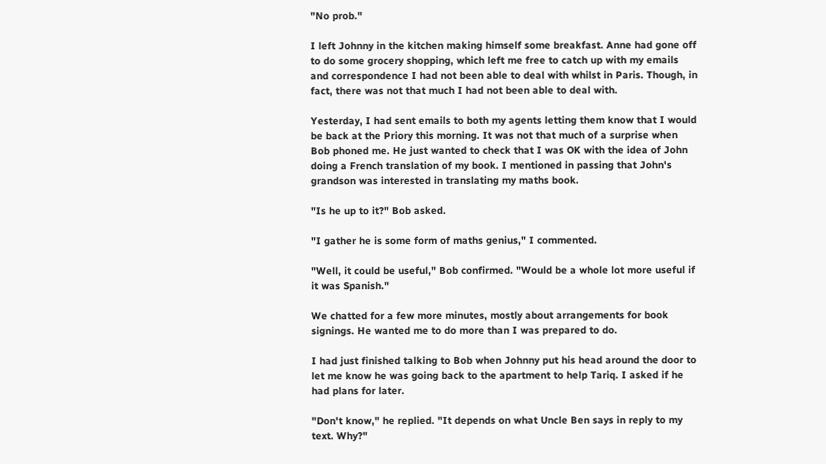"No prob."

I left Johnny in the kitchen making himself some breakfast. Anne had gone off to do some grocery shopping, which left me free to catch up with my emails and correspondence I had not been able to deal with whilst in Paris. Though, in fact, there was not that much I had not been able to deal with.

Yesterday, I had sent emails to both my agents letting them know that I would be back at the Priory this morning. It was not that much of a surprise when Bob phoned me. He just wanted to check that I was OK with the idea of John doing a French translation of my book. I mentioned in passing that John's grandson was interested in translating my maths book.

"Is he up to it?" Bob asked.

"I gather he is some form of maths genius," I commented.

"Well, it could be useful," Bob confirmed. "Would be a whole lot more useful if it was Spanish."

We chatted for a few more minutes, mostly about arrangements for book signings. He wanted me to do more than I was prepared to do.

I had just finished talking to Bob when Johnny put his head around the door to let me know he was going back to the apartment to help Tariq. I asked if he had plans for later.

"Don't know," he replied. "It depends on what Uncle Ben says in reply to my text. Why?"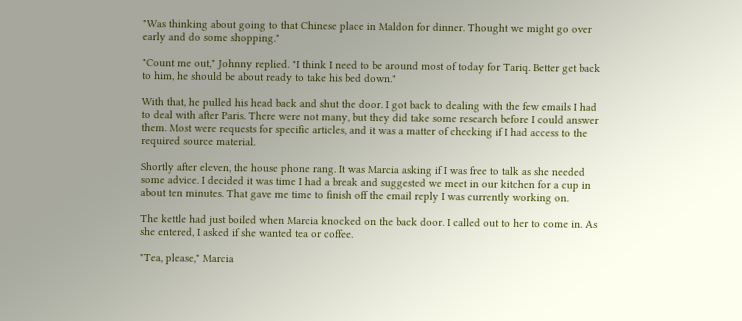"Was thinking about going to that Chinese place in Maldon for dinner. Thought we might go over early and do some shopping."

"Count me out," Johnny replied. "I think I need to be around most of today for Tariq. Better get back to him, he should be about ready to take his bed down."

With that, he pulled his head back and shut the door. I got back to dealing with the few emails I had to deal with after Paris. There were not many, but they did take some research before I could answer them. Most were requests for specific articles, and it was a matter of checking if I had access to the required source material.

Shortly after eleven, the house phone rang. It was Marcia asking if I was free to talk as she needed some advice. I decided it was time I had a break and suggested we meet in our kitchen for a cup in about ten minutes. That gave me time to finish off the email reply I was currently working on.

The kettle had just boiled when Marcia knocked on the back door. I called out to her to come in. As she entered, I asked if she wanted tea or coffee.

"Tea, please," Marcia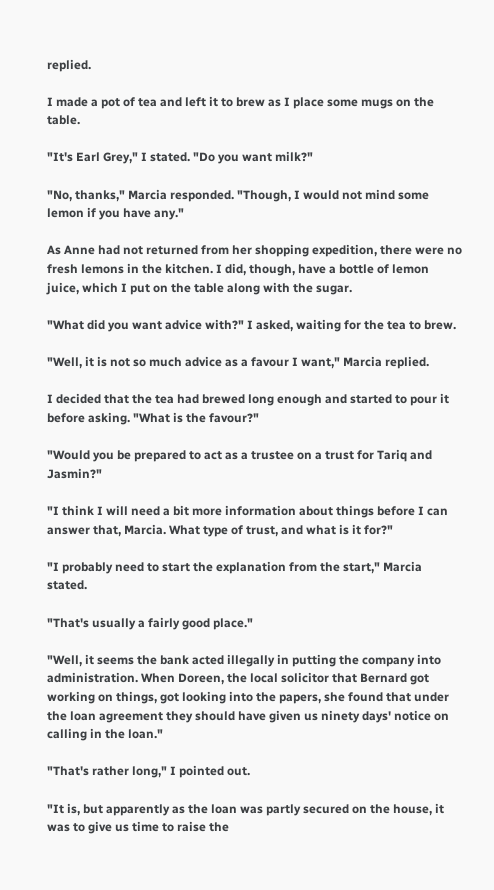replied.

I made a pot of tea and left it to brew as I place some mugs on the table.

"It's Earl Grey," I stated. "Do you want milk?"

"No, thanks," Marcia responded. "Though, I would not mind some lemon if you have any."

As Anne had not returned from her shopping expedition, there were no fresh lemons in the kitchen. I did, though, have a bottle of lemon juice, which I put on the table along with the sugar.

"What did you want advice with?" I asked, waiting for the tea to brew.

"Well, it is not so much advice as a favour I want," Marcia replied.

I decided that the tea had brewed long enough and started to pour it before asking. "What is the favour?"

"Would you be prepared to act as a trustee on a trust for Tariq and Jasmin?"

"I think I will need a bit more information about things before I can answer that, Marcia. What type of trust, and what is it for?"

"I probably need to start the explanation from the start," Marcia stated.

"That's usually a fairly good place."

"Well, it seems the bank acted illegally in putting the company into administration. When Doreen, the local solicitor that Bernard got working on things, got looking into the papers, she found that under the loan agreement they should have given us ninety days' notice on calling in the loan."

"That's rather long," I pointed out.

"It is, but apparently as the loan was partly secured on the house, it was to give us time to raise the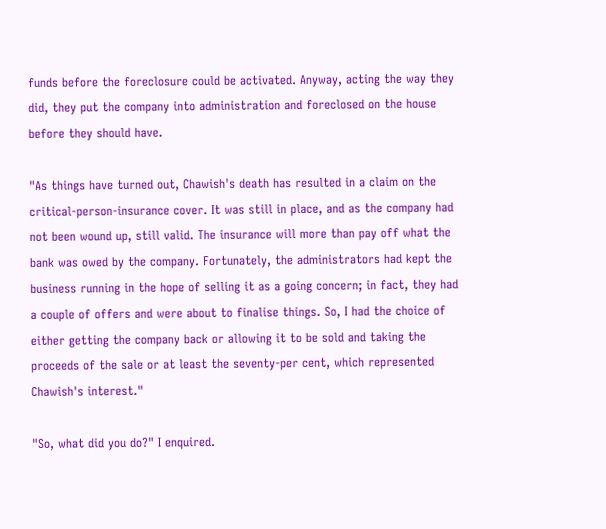funds before the foreclosure could be activated. Anyway, acting the way they did, they put the company into administration and foreclosed on the house before they should have.

"As things have turned out, Chawish's death has resulted in a claim on the critical-person-insurance cover. It was still in place, and as the company had not been wound up, still valid. The insurance will more than pay off what the bank was owed by the company. Fortunately, the administrators had kept the business running in the hope of selling it as a going concern; in fact, they had a couple of offers and were about to finalise things. So, I had the choice of either getting the company back or allowing it to be sold and taking the proceeds of the sale or at least the seventy-per cent, which represented Chawish's interest."

"So, what did you do?" I enquired.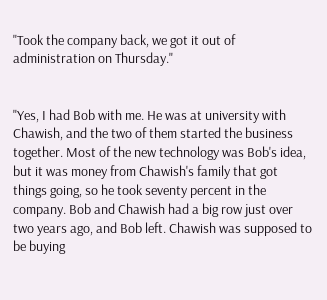"Took the company back, we got it out of administration on Thursday."


"Yes, I had Bob with me. He was at university with Chawish, and the two of them started the business together. Most of the new technology was Bob's idea, but it was money from Chawish's family that got things going, so he took seventy percent in the company. Bob and Chawish had a big row just over two years ago, and Bob left. Chawish was supposed to be buying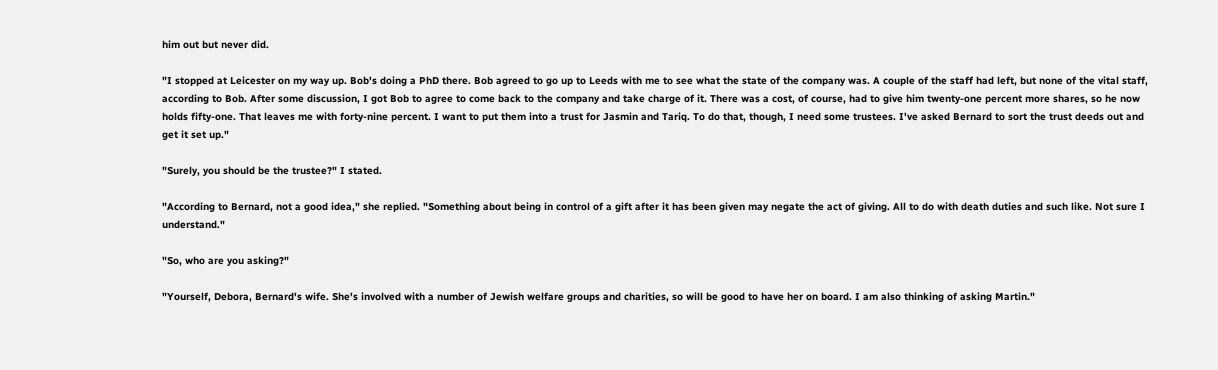him out but never did.

"I stopped at Leicester on my way up. Bob's doing a PhD there. Bob agreed to go up to Leeds with me to see what the state of the company was. A couple of the staff had left, but none of the vital staff, according to Bob. After some discussion, I got Bob to agree to come back to the company and take charge of it. There was a cost, of course, had to give him twenty-one percent more shares, so he now holds fifty-one. That leaves me with forty-nine percent. I want to put them into a trust for Jasmin and Tariq. To do that, though, I need some trustees. I've asked Bernard to sort the trust deeds out and get it set up."

"Surely, you should be the trustee?" I stated.

"According to Bernard, not a good idea," she replied. "Something about being in control of a gift after it has been given may negate the act of giving. All to do with death duties and such like. Not sure I understand."

"So, who are you asking?"

"Yourself, Debora, Bernard's wife. She's involved with a number of Jewish welfare groups and charities, so will be good to have her on board. I am also thinking of asking Martin."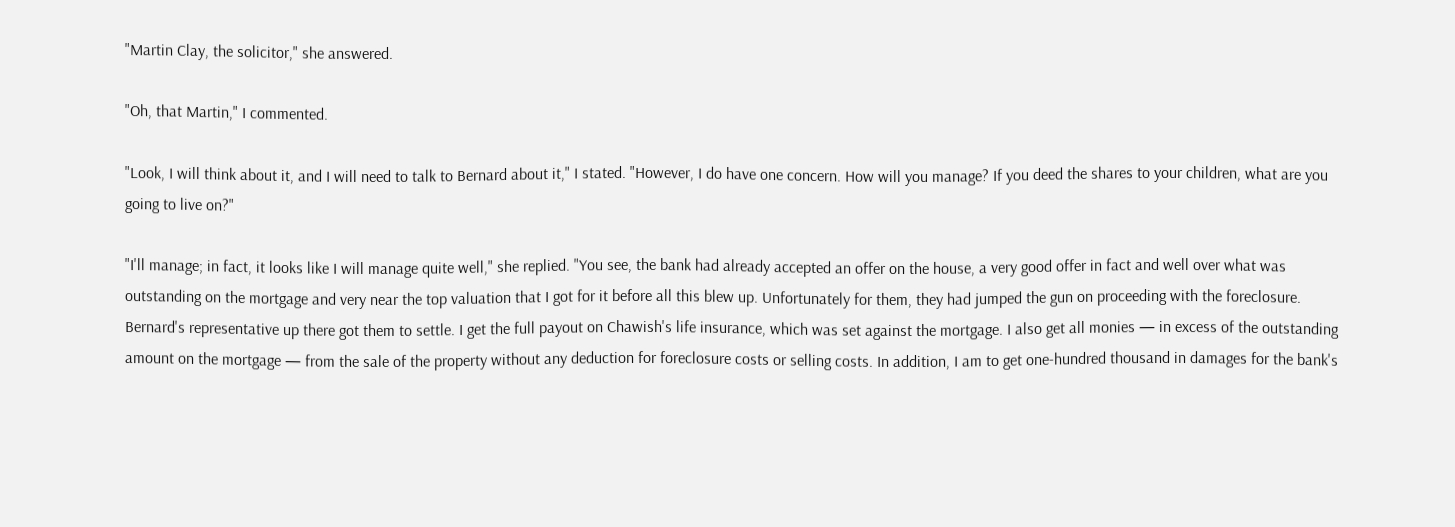"Martin Clay, the solicitor," she answered.

"Oh, that Martin," I commented.

"Look, I will think about it, and I will need to talk to Bernard about it," I stated. "However, I do have one concern. How will you manage? If you deed the shares to your children, what are you going to live on?"

"I'll manage; in fact, it looks like I will manage quite well," she replied. "You see, the bank had already accepted an offer on the house, a very good offer in fact and well over what was outstanding on the mortgage and very near the top valuation that I got for it before all this blew up. Unfortunately for them, they had jumped the gun on proceeding with the foreclosure. Bernard's representative up there got them to settle. I get the full payout on Chawish's life insurance, which was set against the mortgage. I also get all monies — in excess of the outstanding amount on the mortgage — from the sale of the property without any deduction for foreclosure costs or selling costs. In addition, I am to get one-hundred thousand in damages for the bank's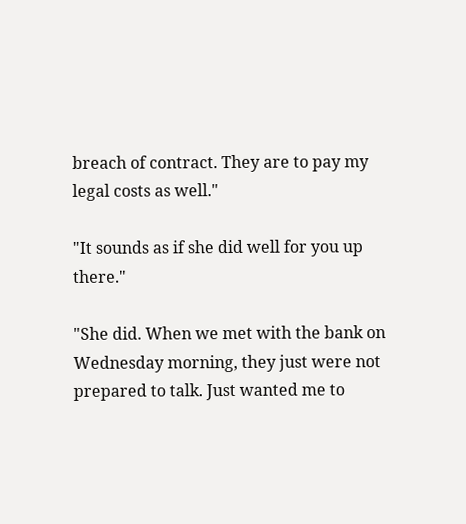breach of contract. They are to pay my legal costs as well."

"It sounds as if she did well for you up there."

"She did. When we met with the bank on Wednesday morning, they just were not prepared to talk. Just wanted me to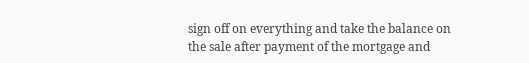sign off on everything and take the balance on the sale after payment of the mortgage and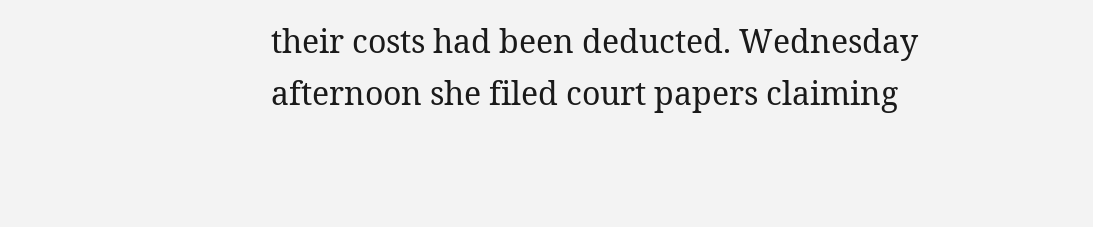their costs had been deducted. Wednesday afternoon she filed court papers claiming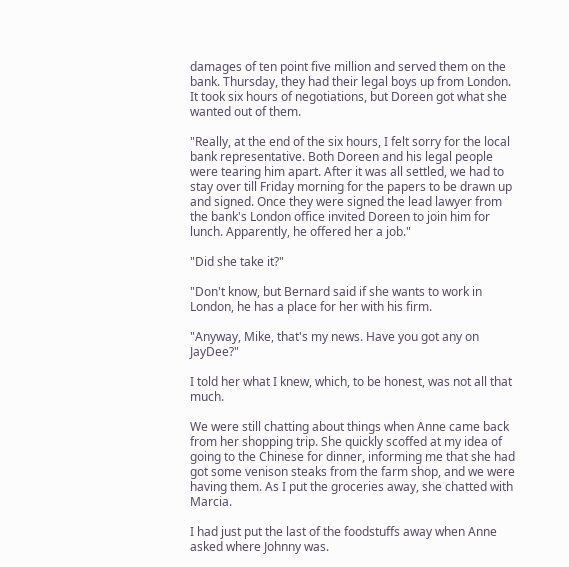damages of ten point five million and served them on the bank. Thursday, they had their legal boys up from London. It took six hours of negotiations, but Doreen got what she wanted out of them.

"Really, at the end of the six hours, I felt sorry for the local bank representative. Both Doreen and his legal people were tearing him apart. After it was all settled, we had to stay over till Friday morning for the papers to be drawn up and signed. Once they were signed the lead lawyer from the bank's London office invited Doreen to join him for lunch. Apparently, he offered her a job."

"Did she take it?"

"Don't know, but Bernard said if she wants to work in London, he has a place for her with his firm.

"Anyway, Mike, that's my news. Have you got any on JayDee?"

I told her what I knew, which, to be honest, was not all that much.

We were still chatting about things when Anne came back from her shopping trip. She quickly scoffed at my idea of going to the Chinese for dinner, informing me that she had got some venison steaks from the farm shop, and we were having them. As I put the groceries away, she chatted with Marcia.

I had just put the last of the foodstuffs away when Anne asked where Johnny was.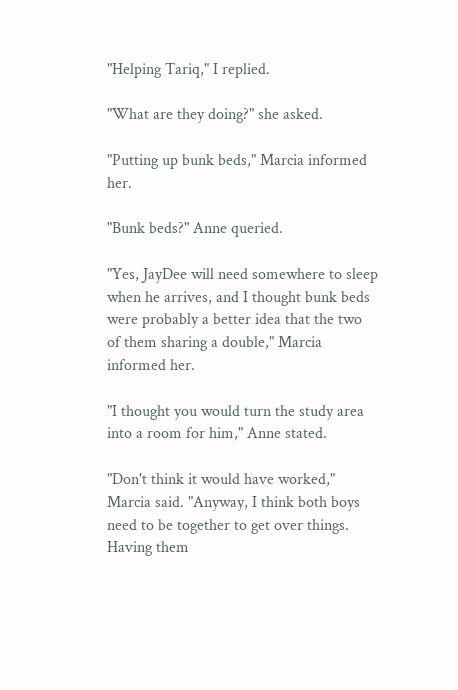"Helping Tariq," I replied.

"What are they doing?" she asked.

"Putting up bunk beds," Marcia informed her.

"Bunk beds?" Anne queried.

"Yes, JayDee will need somewhere to sleep when he arrives, and I thought bunk beds were probably a better idea that the two of them sharing a double," Marcia informed her.

"I thought you would turn the study area into a room for him," Anne stated.

"Don't think it would have worked," Marcia said. "Anyway, I think both boys need to be together to get over things. Having them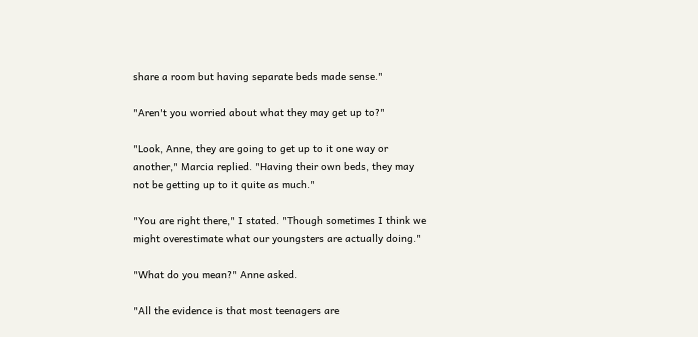share a room but having separate beds made sense."

"Aren't you worried about what they may get up to?"

"Look, Anne, they are going to get up to it one way or another," Marcia replied. "Having their own beds, they may not be getting up to it quite as much."

"You are right there," I stated. "Though sometimes I think we might overestimate what our youngsters are actually doing."

"What do you mean?" Anne asked.

"All the evidence is that most teenagers are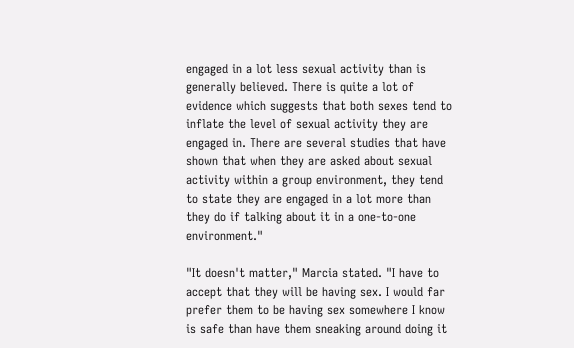engaged in a lot less sexual activity than is generally believed. There is quite a lot of evidence which suggests that both sexes tend to inflate the level of sexual activity they are engaged in. There are several studies that have shown that when they are asked about sexual activity within a group environment, they tend to state they are engaged in a lot more than they do if talking about it in a one-to-one environment."

"It doesn't matter," Marcia stated. "I have to accept that they will be having sex. I would far prefer them to be having sex somewhere I know is safe than have them sneaking around doing it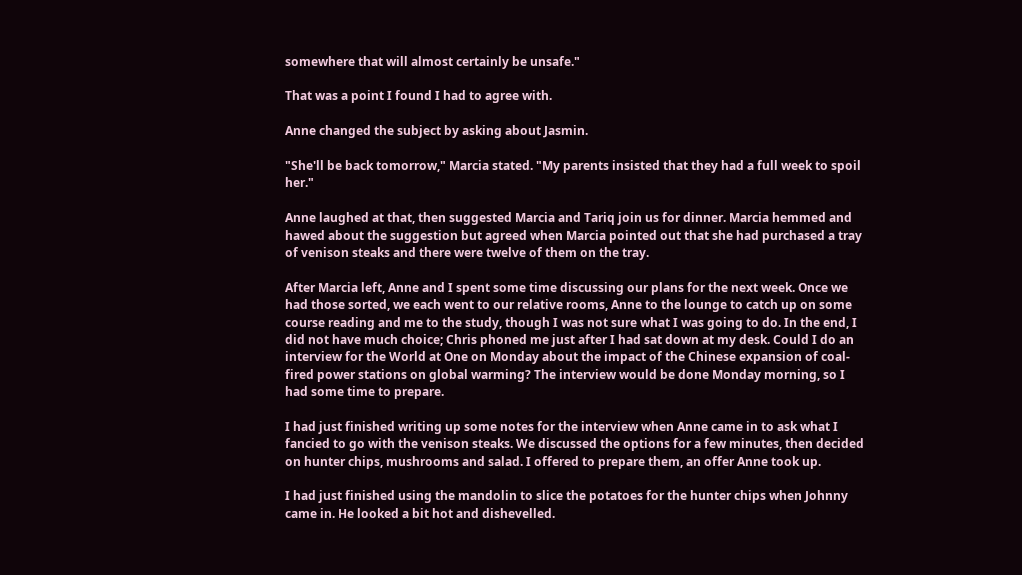somewhere that will almost certainly be unsafe."

That was a point I found I had to agree with.

Anne changed the subject by asking about Jasmin.

"She'll be back tomorrow," Marcia stated. "My parents insisted that they had a full week to spoil her."

Anne laughed at that, then suggested Marcia and Tariq join us for dinner. Marcia hemmed and hawed about the suggestion but agreed when Marcia pointed out that she had purchased a tray of venison steaks and there were twelve of them on the tray.

After Marcia left, Anne and I spent some time discussing our plans for the next week. Once we had those sorted, we each went to our relative rooms, Anne to the lounge to catch up on some course reading and me to the study, though I was not sure what I was going to do. In the end, I did not have much choice; Chris phoned me just after I had sat down at my desk. Could I do an interview for the World at One on Monday about the impact of the Chinese expansion of coal-fired power stations on global warming? The interview would be done Monday morning, so I had some time to prepare.

I had just finished writing up some notes for the interview when Anne came in to ask what I fancied to go with the venison steaks. We discussed the options for a few minutes, then decided on hunter chips, mushrooms and salad. I offered to prepare them, an offer Anne took up.

I had just finished using the mandolin to slice the potatoes for the hunter chips when Johnny came in. He looked a bit hot and dishevelled.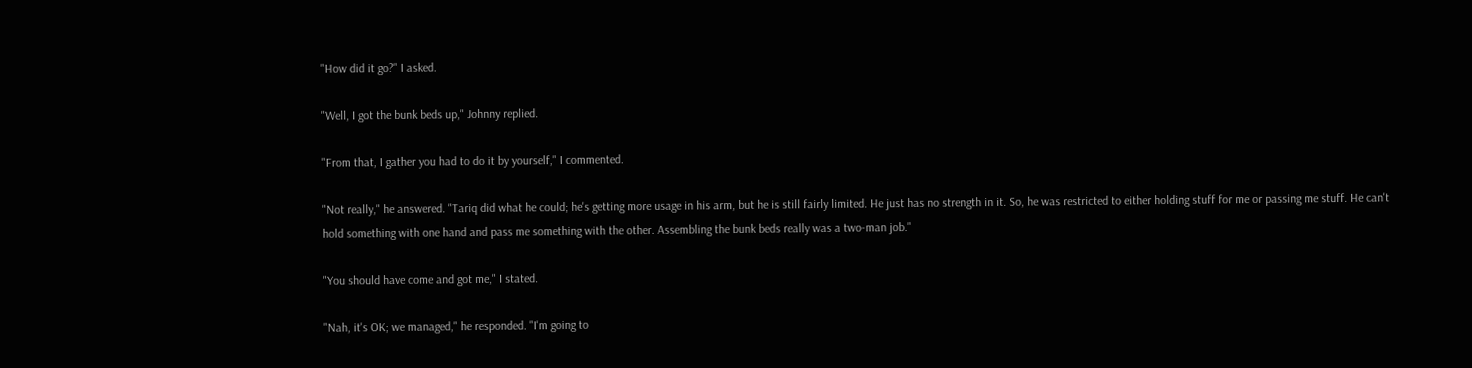"How did it go?" I asked.

"Well, I got the bunk beds up," Johnny replied.

"From that, I gather you had to do it by yourself," I commented.

"Not really," he answered. "Tariq did what he could; he's getting more usage in his arm, but he is still fairly limited. He just has no strength in it. So, he was restricted to either holding stuff for me or passing me stuff. He can't hold something with one hand and pass me something with the other. Assembling the bunk beds really was a two-man job."

"You should have come and got me," I stated.

"Nah, it's OK; we managed," he responded. "I'm going to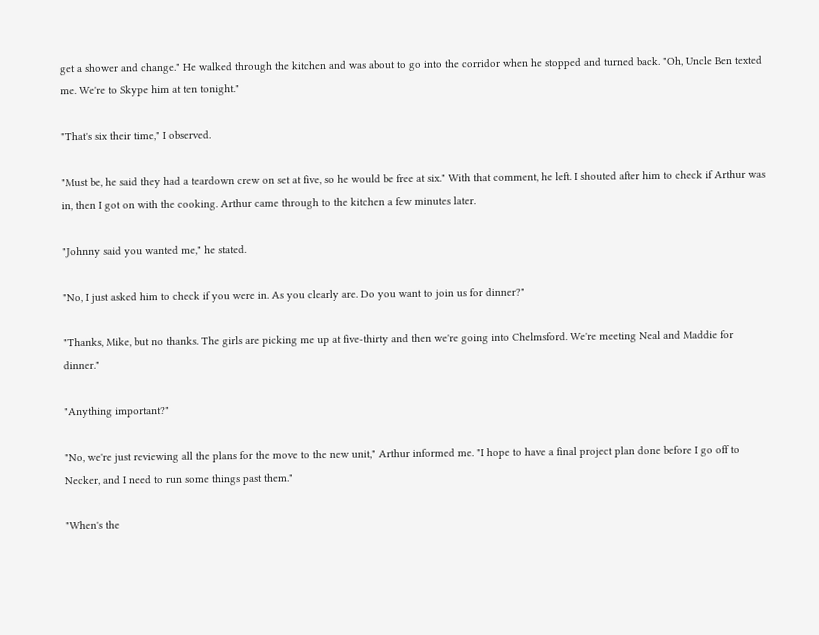get a shower and change." He walked through the kitchen and was about to go into the corridor when he stopped and turned back. "Oh, Uncle Ben texted me. We're to Skype him at ten tonight."

"That's six their time," I observed.

"Must be, he said they had a teardown crew on set at five, so he would be free at six." With that comment, he left. I shouted after him to check if Arthur was in, then I got on with the cooking. Arthur came through to the kitchen a few minutes later.

"Johnny said you wanted me," he stated.

"No, I just asked him to check if you were in. As you clearly are. Do you want to join us for dinner?"

"Thanks, Mike, but no thanks. The girls are picking me up at five-thirty and then we're going into Chelmsford. We're meeting Neal and Maddie for dinner."

"Anything important?"

"No, we're just reviewing all the plans for the move to the new unit," Arthur informed me. "I hope to have a final project plan done before I go off to Necker, and I need to run some things past them."

"When's the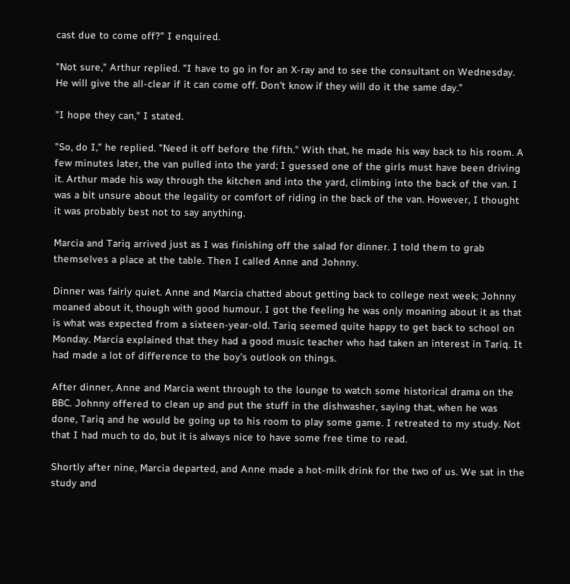cast due to come off?" I enquired.

"Not sure," Arthur replied. "I have to go in for an X-ray and to see the consultant on Wednesday. He will give the all-clear if it can come off. Don't know if they will do it the same day."

"I hope they can," I stated.

"So, do I," he replied. "Need it off before the fifth." With that, he made his way back to his room. A few minutes later, the van pulled into the yard; I guessed one of the girls must have been driving it. Arthur made his way through the kitchen and into the yard, climbing into the back of the van. I was a bit unsure about the legality or comfort of riding in the back of the van. However, I thought it was probably best not to say anything.

Marcia and Tariq arrived just as I was finishing off the salad for dinner. I told them to grab themselves a place at the table. Then I called Anne and Johnny.

Dinner was fairly quiet. Anne and Marcia chatted about getting back to college next week; Johnny moaned about it, though with good humour. I got the feeling he was only moaning about it as that is what was expected from a sixteen-year-old. Tariq seemed quite happy to get back to school on Monday. Marcia explained that they had a good music teacher who had taken an interest in Tariq. It had made a lot of difference to the boy's outlook on things.

After dinner, Anne and Marcia went through to the lounge to watch some historical drama on the BBC. Johnny offered to clean up and put the stuff in the dishwasher, saying that, when he was done, Tariq and he would be going up to his room to play some game. I retreated to my study. Not that I had much to do, but it is always nice to have some free time to read.

Shortly after nine, Marcia departed, and Anne made a hot-milk drink for the two of us. We sat in the study and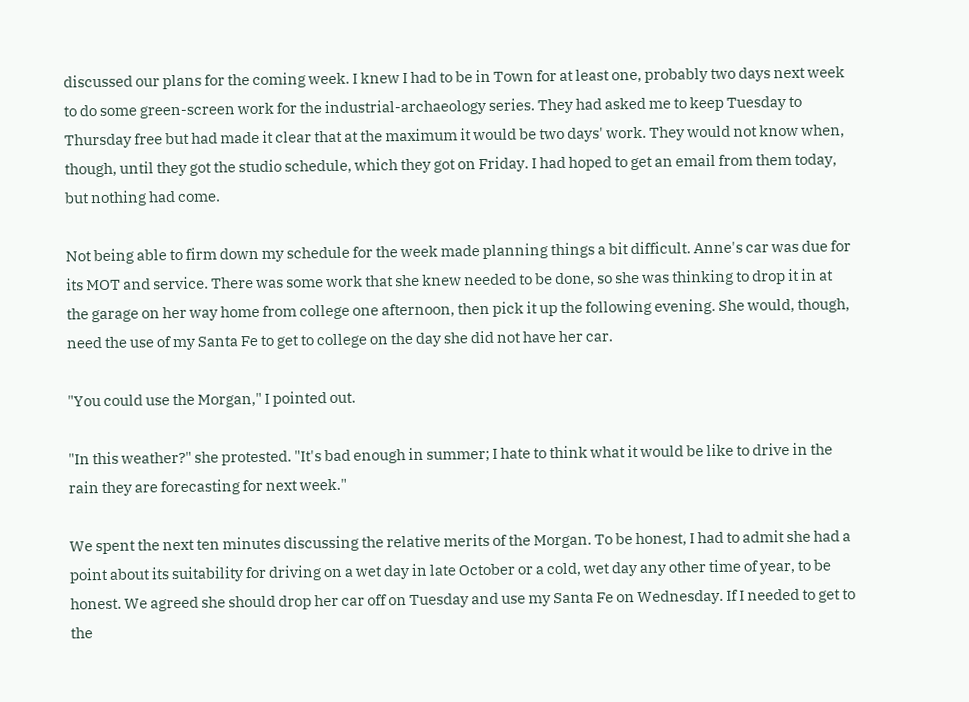discussed our plans for the coming week. I knew I had to be in Town for at least one, probably two days next week to do some green-screen work for the industrial-archaeology series. They had asked me to keep Tuesday to Thursday free but had made it clear that at the maximum it would be two days' work. They would not know when, though, until they got the studio schedule, which they got on Friday. I had hoped to get an email from them today, but nothing had come.

Not being able to firm down my schedule for the week made planning things a bit difficult. Anne's car was due for its MOT and service. There was some work that she knew needed to be done, so she was thinking to drop it in at the garage on her way home from college one afternoon, then pick it up the following evening. She would, though, need the use of my Santa Fe to get to college on the day she did not have her car.

"You could use the Morgan," I pointed out.

"In this weather?" she protested. "It's bad enough in summer; I hate to think what it would be like to drive in the rain they are forecasting for next week."

We spent the next ten minutes discussing the relative merits of the Morgan. To be honest, I had to admit she had a point about its suitability for driving on a wet day in late October or a cold, wet day any other time of year, to be honest. We agreed she should drop her car off on Tuesday and use my Santa Fe on Wednesday. If I needed to get to the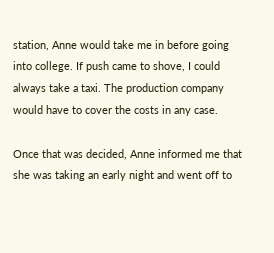station, Anne would take me in before going into college. If push came to shove, I could always take a taxi. The production company would have to cover the costs in any case.

Once that was decided, Anne informed me that she was taking an early night and went off to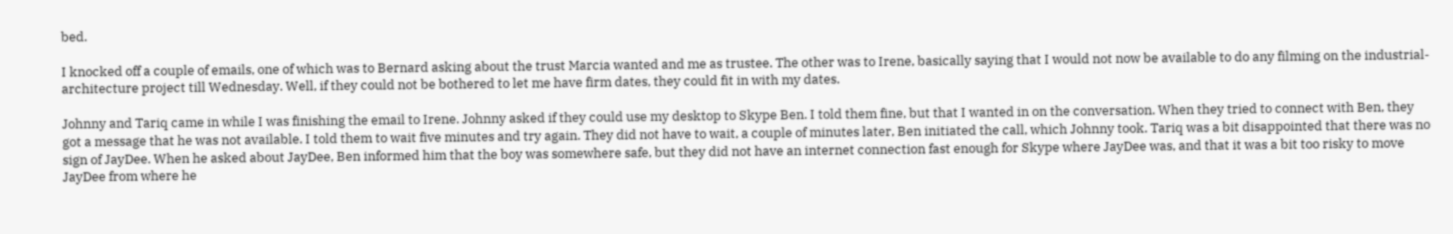bed.

I knocked off a couple of emails, one of which was to Bernard asking about the trust Marcia wanted and me as trustee. The other was to Irene, basically saying that I would not now be available to do any filming on the industrial-architecture project till Wednesday. Well, if they could not be bothered to let me have firm dates, they could fit in with my dates.

Johnny and Tariq came in while I was finishing the email to Irene. Johnny asked if they could use my desktop to Skype Ben. I told them fine, but that I wanted in on the conversation. When they tried to connect with Ben, they got a message that he was not available. I told them to wait five minutes and try again. They did not have to wait, a couple of minutes later, Ben initiated the call, which Johnny took. Tariq was a bit disappointed that there was no sign of JayDee. When he asked about JayDee, Ben informed him that the boy was somewhere safe, but they did not have an internet connection fast enough for Skype where JayDee was, and that it was a bit too risky to move JayDee from where he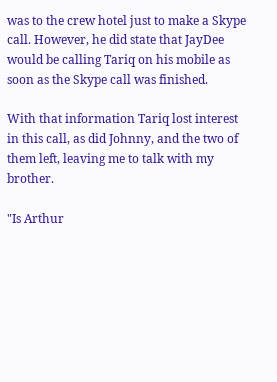was to the crew hotel just to make a Skype call. However, he did state that JayDee would be calling Tariq on his mobile as soon as the Skype call was finished.

With that information Tariq lost interest in this call, as did Johnny, and the two of them left, leaving me to talk with my brother.

"Is Arthur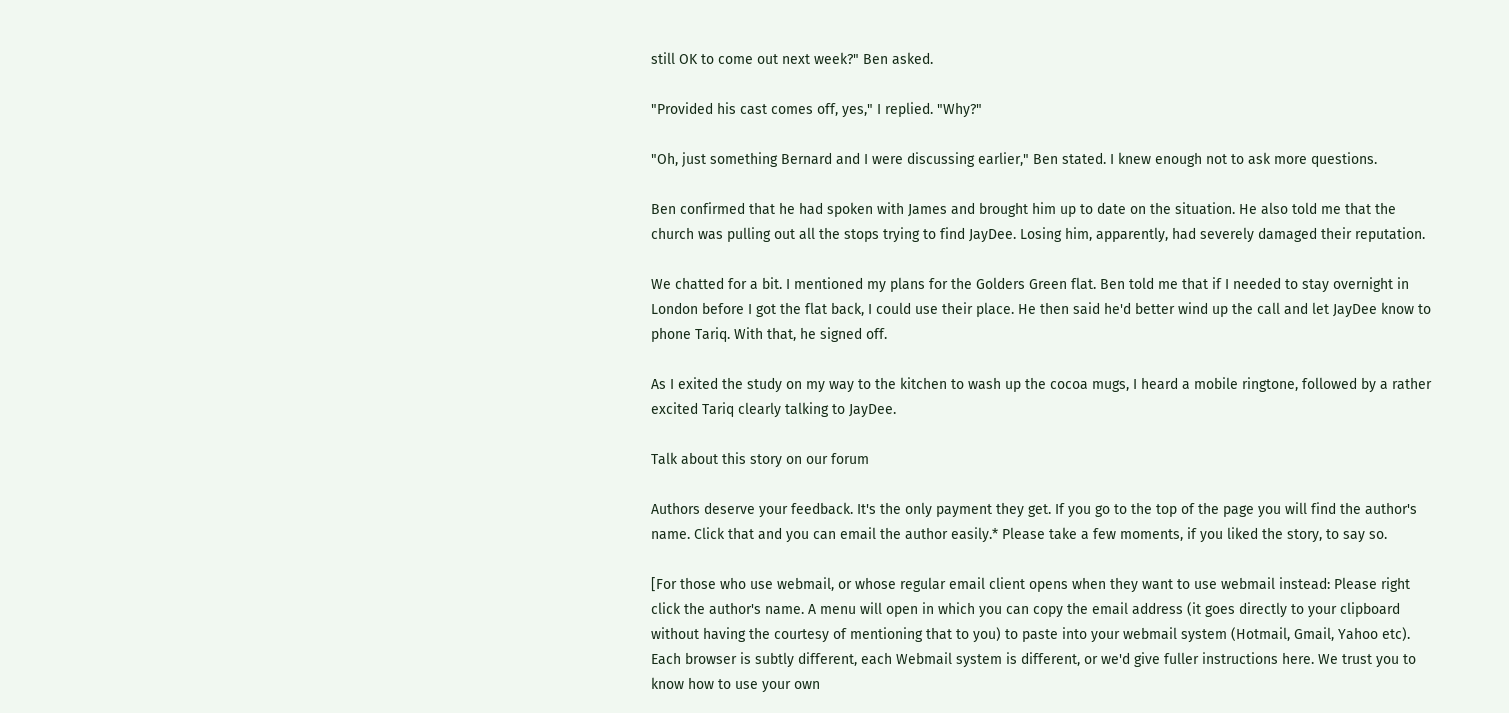still OK to come out next week?" Ben asked.

"Provided his cast comes off, yes," I replied. "Why?"

"Oh, just something Bernard and I were discussing earlier," Ben stated. I knew enough not to ask more questions.

Ben confirmed that he had spoken with James and brought him up to date on the situation. He also told me that the church was pulling out all the stops trying to find JayDee. Losing him, apparently, had severely damaged their reputation.

We chatted for a bit. I mentioned my plans for the Golders Green flat. Ben told me that if I needed to stay overnight in London before I got the flat back, I could use their place. He then said he'd better wind up the call and let JayDee know to phone Tariq. With that, he signed off.

As I exited the study on my way to the kitchen to wash up the cocoa mugs, I heard a mobile ringtone, followed by a rather excited Tariq clearly talking to JayDee.

Talk about this story on our forum

Authors deserve your feedback. It's the only payment they get. If you go to the top of the page you will find the author's name. Click that and you can email the author easily.* Please take a few moments, if you liked the story, to say so.

[For those who use webmail, or whose regular email client opens when they want to use webmail instead: Please right click the author's name. A menu will open in which you can copy the email address (it goes directly to your clipboard without having the courtesy of mentioning that to you) to paste into your webmail system (Hotmail, Gmail, Yahoo etc). Each browser is subtly different, each Webmail system is different, or we'd give fuller instructions here. We trust you to know how to use your own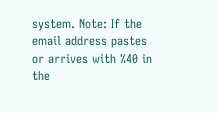system. Note: If the email address pastes or arrives with %40 in the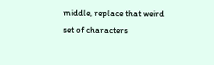middle, replace that weird set of characters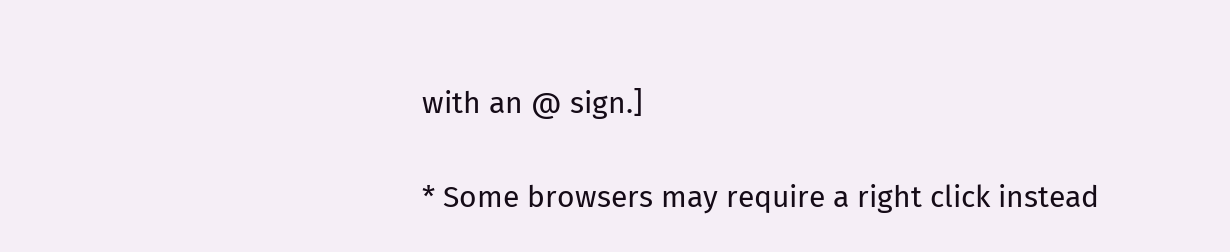with an @ sign.]

* Some browsers may require a right click instead